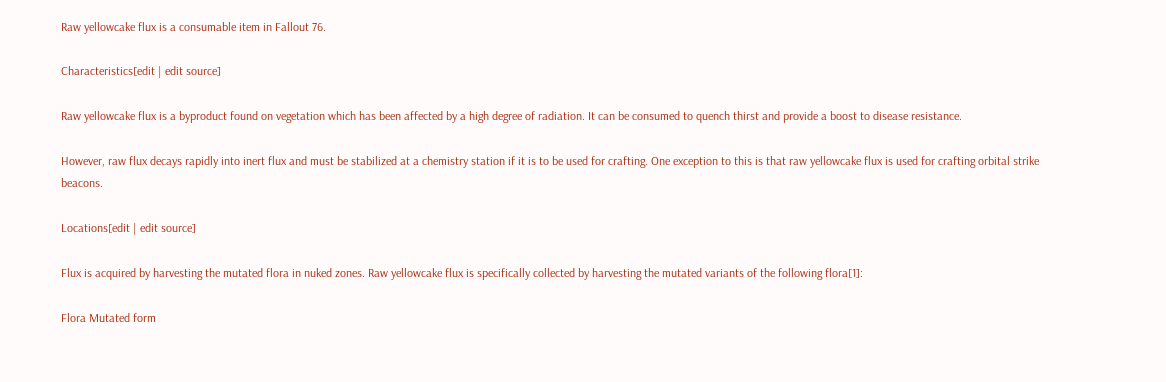Raw yellowcake flux is a consumable item in Fallout 76.

Characteristics[edit | edit source]

Raw yellowcake flux is a byproduct found on vegetation which has been affected by a high degree of radiation. It can be consumed to quench thirst and provide a boost to disease resistance.

However, raw flux decays rapidly into inert flux and must be stabilized at a chemistry station if it is to be used for crafting. One exception to this is that raw yellowcake flux is used for crafting orbital strike beacons.

Locations[edit | edit source]

Flux is acquired by harvesting the mutated flora in nuked zones. Raw yellowcake flux is specifically collected by harvesting the mutated variants of the following flora[1]:

Flora Mutated form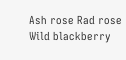Ash rose Rad rose
Wild blackberry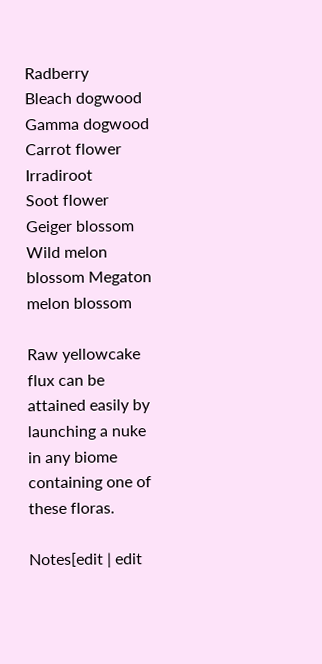Radberry
Bleach dogwood Gamma dogwood
Carrot flower Irradiroot
Soot flower Geiger blossom
Wild melon blossom Megaton melon blossom

Raw yellowcake flux can be attained easily by launching a nuke in any biome containing one of these floras.

Notes[edit | edit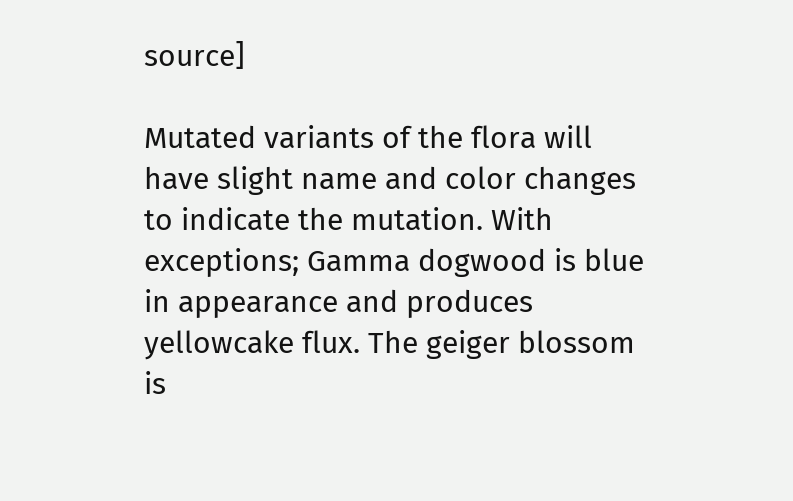source]

Mutated variants of the flora will have slight name and color changes to indicate the mutation. With exceptions; Gamma dogwood is blue in appearance and produces yellowcake flux. The geiger blossom is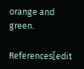orange and green.

References[edit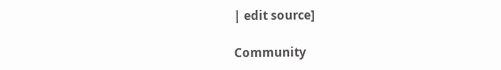| edit source]

Community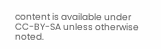content is available under CC-BY-SA unless otherwise noted.